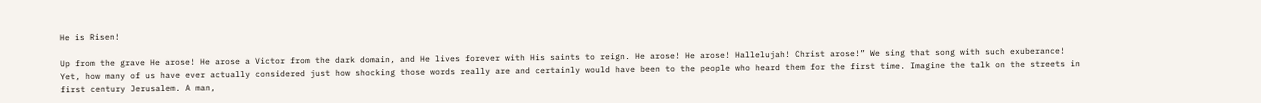He is Risen!

Up from the grave He arose! He arose a Victor from the dark domain, and He lives forever with His saints to reign. He arose! He arose! Hallelujah! Christ arose!” We sing that song with such exuberance! Yet, how many of us have ever actually considered just how shocking those words really are and certainly would have been to the people who heard them for the first time. Imagine the talk on the streets in first century Jerusalem. A man,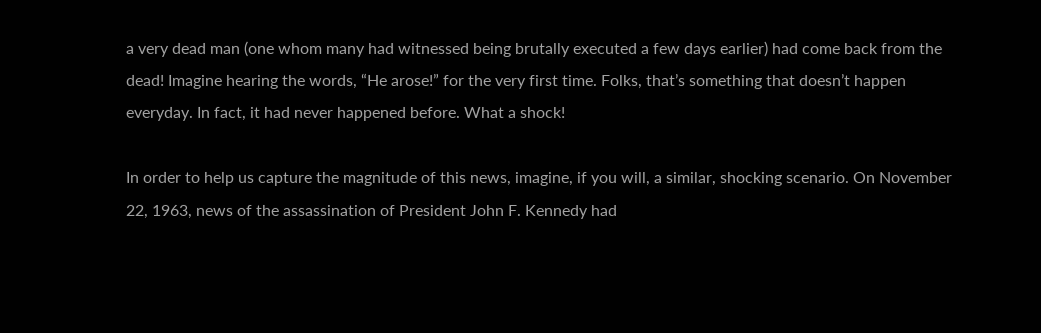a very dead man (one whom many had witnessed being brutally executed a few days earlier) had come back from the dead! Imagine hearing the words, “He arose!” for the very first time. Folks, that’s something that doesn’t happen everyday. In fact, it had never happened before. What a shock!

In order to help us capture the magnitude of this news, imagine, if you will, a similar, shocking scenario. On November 22, 1963, news of the assassination of President John F. Kennedy had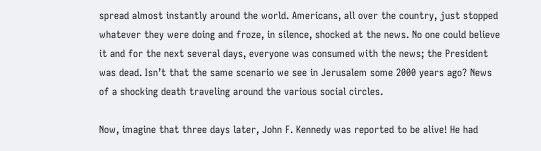spread almost instantly around the world. Americans, all over the country, just stopped whatever they were doing and froze, in silence, shocked at the news. No one could believe it and for the next several days, everyone was consumed with the news; the President was dead. Isn’t that the same scenario we see in Jerusalem some 2000 years ago? News of a shocking death traveling around the various social circles.

Now, imagine that three days later, John F. Kennedy was reported to be alive! He had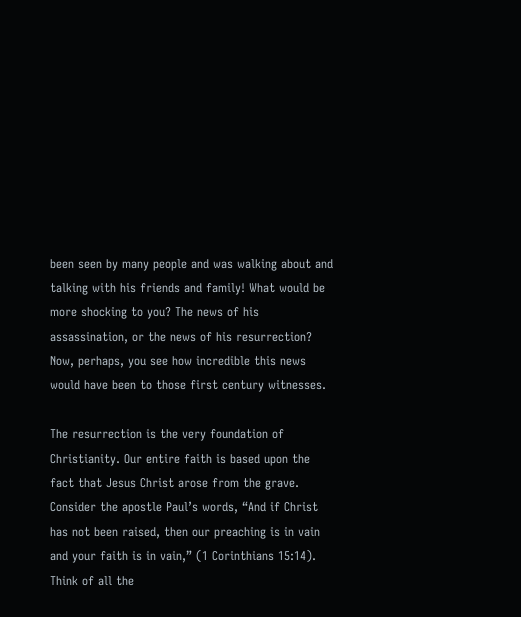been seen by many people and was walking about and talking with his friends and family! What would be more shocking to you? The news of his assassination, or the news of his resurrection? Now, perhaps, you see how incredible this news would have been to those first century witnesses.

The resurrection is the very foundation of Christianity. Our entire faith is based upon the fact that Jesus Christ arose from the grave. Consider the apostle Paul’s words, “And if Christ has not been raised, then our preaching is in vain and your faith is in vain,” (1 Corinthians 15:14). Think of all the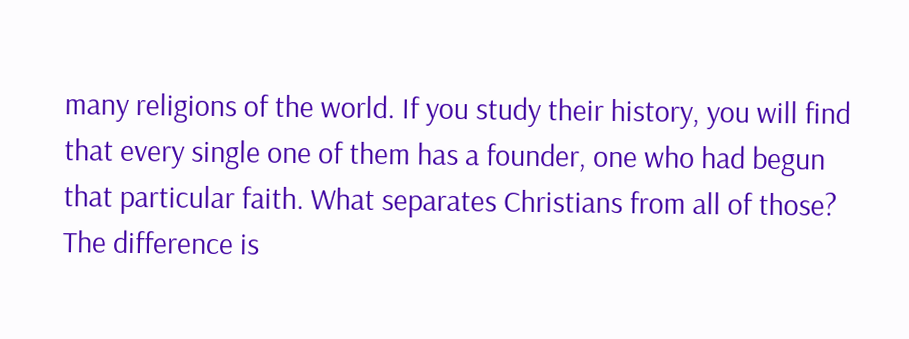many religions of the world. If you study their history, you will find that every single one of them has a founder, one who had begun that particular faith. What separates Christians from all of those? The difference is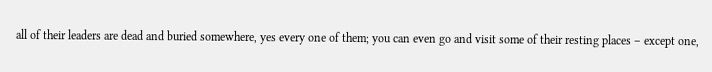all of their leaders are dead and buried somewhere, yes every one of them; you can even go and visit some of their resting places – except one,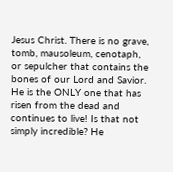Jesus Christ. There is no grave, tomb, mausoleum, cenotaph, or sepulcher that contains the bones of our Lord and Savior. He is the ONLY one that has risen from the dead and continues to live! Is that not simply incredible? He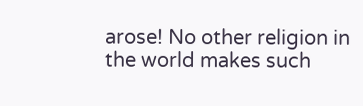arose! No other religion in the world makes such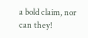a bold claim, nor can they!